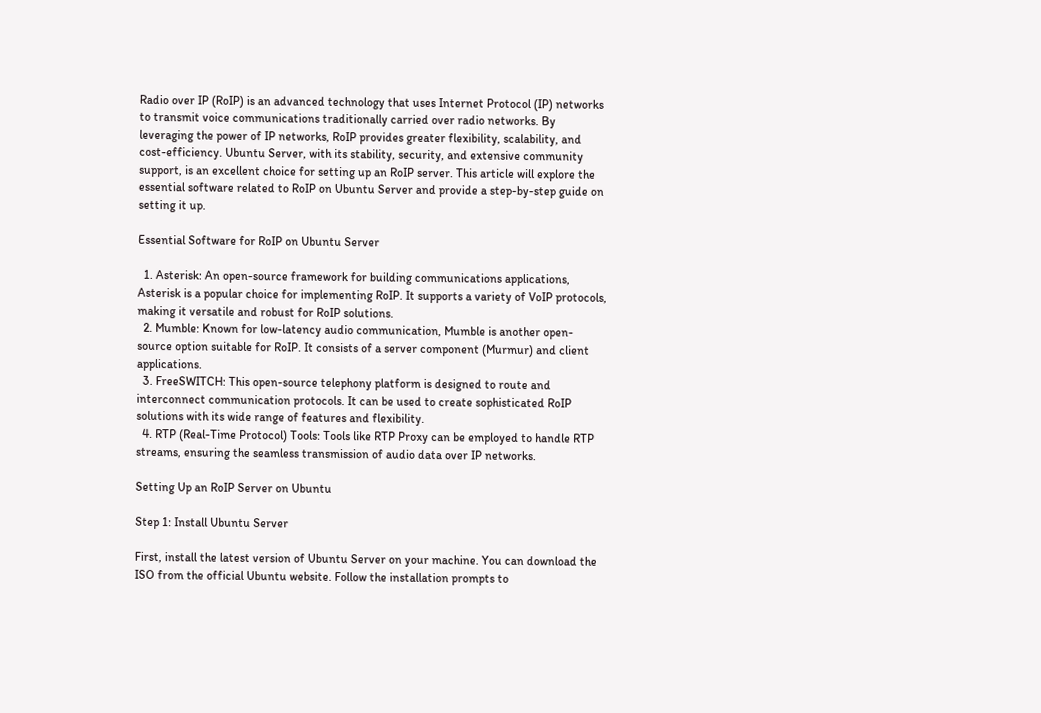Radio over IP (RoIP) is an advanced technology that uses Internet Protocol (IP) networks to transmit voice communications traditionally carried over radio networks. By leveraging the power of IP networks, RoIP provides greater flexibility, scalability, and cost-efficiency. Ubuntu Server, with its stability, security, and extensive community support, is an excellent choice for setting up an RoIP server. This article will explore the essential software related to RoIP on Ubuntu Server and provide a step-by-step guide on setting it up.

Essential Software for RoIP on Ubuntu Server

  1. Asterisk: An open-source framework for building communications applications, Asterisk is a popular choice for implementing RoIP. It supports a variety of VoIP protocols, making it versatile and robust for RoIP solutions.
  2. Mumble: Known for low-latency audio communication, Mumble is another open-source option suitable for RoIP. It consists of a server component (Murmur) and client applications.
  3. FreeSWITCH: This open-source telephony platform is designed to route and interconnect communication protocols. It can be used to create sophisticated RoIP solutions with its wide range of features and flexibility.
  4. RTP (Real-Time Protocol) Tools: Tools like RTP Proxy can be employed to handle RTP streams, ensuring the seamless transmission of audio data over IP networks.

Setting Up an RoIP Server on Ubuntu

Step 1: Install Ubuntu Server

First, install the latest version of Ubuntu Server on your machine. You can download the ISO from the official Ubuntu website. Follow the installation prompts to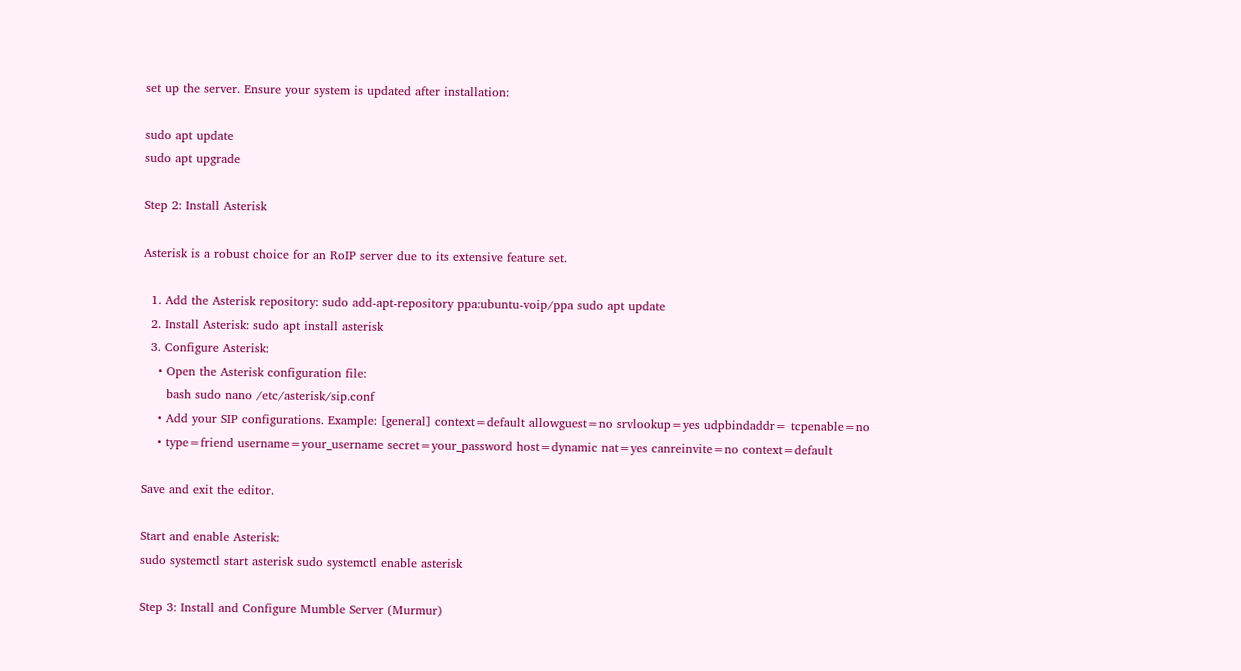set up the server. Ensure your system is updated after installation:

sudo apt update
sudo apt upgrade

Step 2: Install Asterisk

Asterisk is a robust choice for an RoIP server due to its extensive feature set.

  1. Add the Asterisk repository: sudo add-apt-repository ppa:ubuntu-voip/ppa sudo apt update
  2. Install Asterisk: sudo apt install asterisk
  3. Configure Asterisk:
    • Open the Asterisk configuration file:
      bash sudo nano /etc/asterisk/sip.conf
    • Add your SIP configurations. Example: [general] context=default allowguest=no srvlookup=yes udpbindaddr= tcpenable=no
    • type=friend username=your_username secret=your_password host=dynamic nat=yes canreinvite=no context=default

Save and exit the editor.

Start and enable Asterisk:
sudo systemctl start asterisk sudo systemctl enable asterisk

Step 3: Install and Configure Mumble Server (Murmur)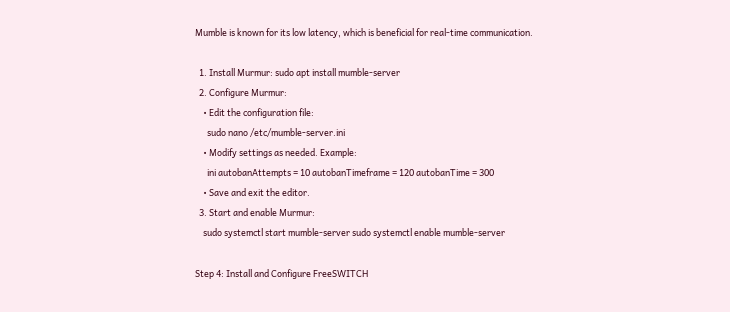Mumble is known for its low latency, which is beneficial for real-time communication.

  1. Install Murmur: sudo apt install mumble-server
  2. Configure Murmur:
    • Edit the configuration file:
      sudo nano /etc/mumble-server.ini
    • Modify settings as needed. Example:
      ini autobanAttempts = 10 autobanTimeframe = 120 autobanTime = 300
    • Save and exit the editor.
  3. Start and enable Murmur:
    sudo systemctl start mumble-server sudo systemctl enable mumble-server

Step 4: Install and Configure FreeSWITCH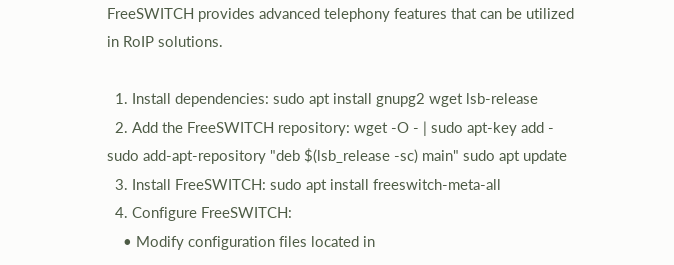FreeSWITCH provides advanced telephony features that can be utilized in RoIP solutions.

  1. Install dependencies: sudo apt install gnupg2 wget lsb-release
  2. Add the FreeSWITCH repository: wget -O - | sudo apt-key add - sudo add-apt-repository "deb $(lsb_release -sc) main" sudo apt update
  3. Install FreeSWITCH: sudo apt install freeswitch-meta-all
  4. Configure FreeSWITCH:
    • Modify configuration files located in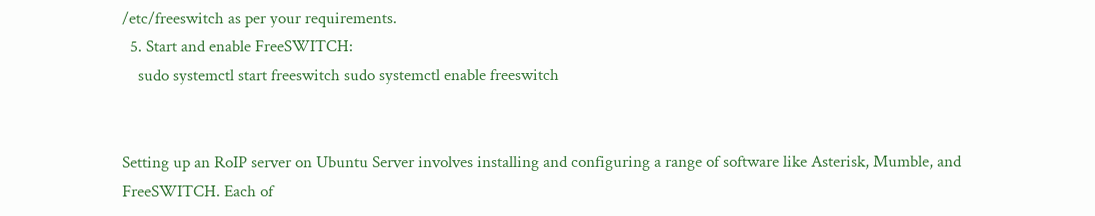/etc/freeswitch as per your requirements.
  5. Start and enable FreeSWITCH:
    sudo systemctl start freeswitch sudo systemctl enable freeswitch


Setting up an RoIP server on Ubuntu Server involves installing and configuring a range of software like Asterisk, Mumble, and FreeSWITCH. Each of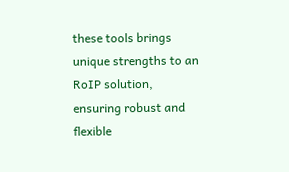these tools brings unique strengths to an RoIP solution, ensuring robust and flexible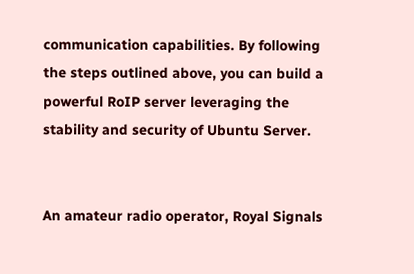communication capabilities. By following the steps outlined above, you can build a powerful RoIP server leveraging the stability and security of Ubuntu Server.


An amateur radio operator, Royal Signals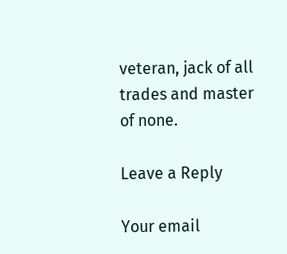veteran, jack of all trades and master of none.

Leave a Reply

Your email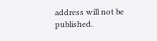address will not be published.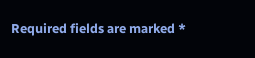Required fields are marked *